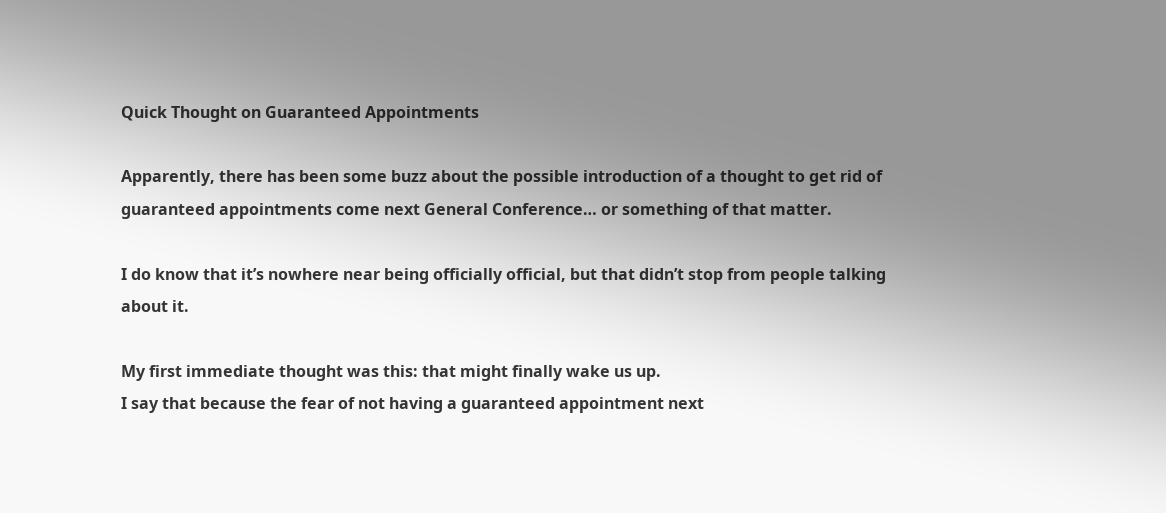Quick Thought on Guaranteed Appointments

Apparently, there has been some buzz about the possible introduction of a thought to get rid of guaranteed appointments come next General Conference… or something of that matter.

I do know that it’s nowhere near being officially official, but that didn’t stop from people talking about it.

My first immediate thought was this: that might finally wake us up.
I say that because the fear of not having a guaranteed appointment next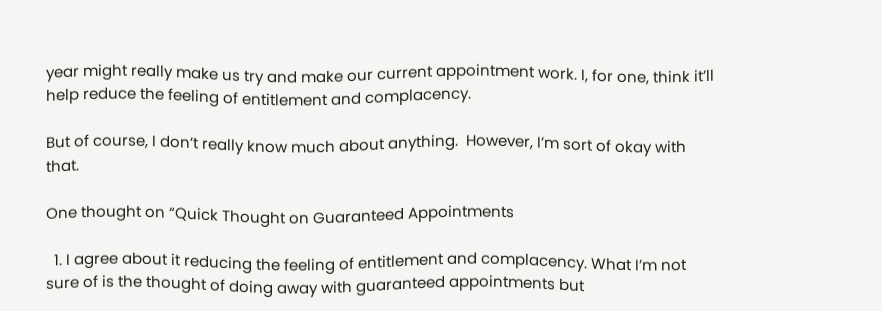year might really make us try and make our current appointment work. I, for one, think it’ll help reduce the feeling of entitlement and complacency.

But of course, I don’t really know much about anything.  However, I’m sort of okay with that.

One thought on “Quick Thought on Guaranteed Appointments

  1. I agree about it reducing the feeling of entitlement and complacency. What I’m not sure of is the thought of doing away with guaranteed appointments but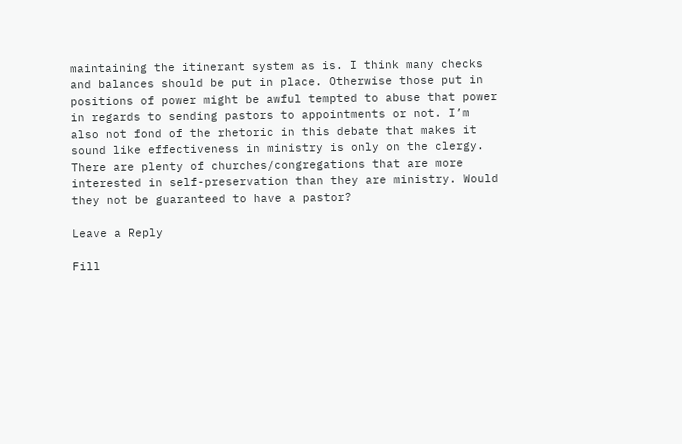maintaining the itinerant system as is. I think many checks and balances should be put in place. Otherwise those put in positions of power might be awful tempted to abuse that power in regards to sending pastors to appointments or not. I’m also not fond of the rhetoric in this debate that makes it sound like effectiveness in ministry is only on the clergy. There are plenty of churches/congregations that are more interested in self-preservation than they are ministry. Would they not be guaranteed to have a pastor?

Leave a Reply

Fill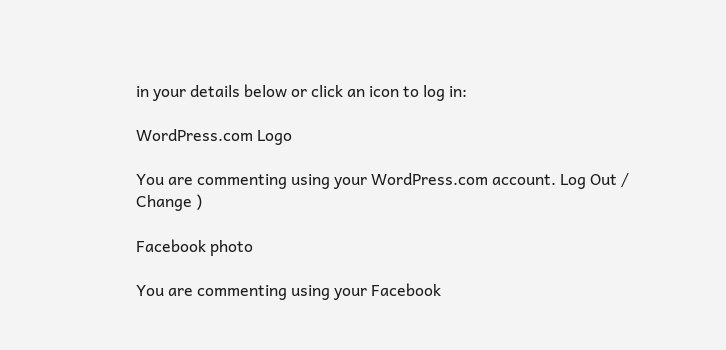in your details below or click an icon to log in:

WordPress.com Logo

You are commenting using your WordPress.com account. Log Out /  Change )

Facebook photo

You are commenting using your Facebook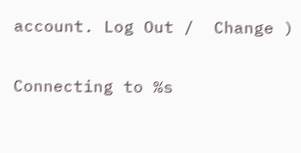account. Log Out /  Change )

Connecting to %s